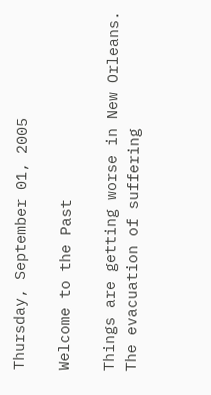Thursday, September 01, 2005

Welcome to the Past

Things are getting worse in New Orleans. The evacuation of suffering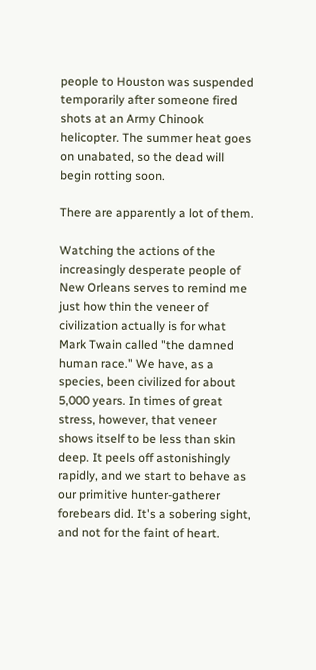people to Houston was suspended temporarily after someone fired shots at an Army Chinook helicopter. The summer heat goes on unabated, so the dead will begin rotting soon.

There are apparently a lot of them.

Watching the actions of the increasingly desperate people of New Orleans serves to remind me just how thin the veneer of civilization actually is for what Mark Twain called "the damned human race." We have, as a species, been civilized for about 5,000 years. In times of great stress, however, that veneer shows itself to be less than skin deep. It peels off astonishingly rapidly, and we start to behave as our primitive hunter-gatherer forebears did. It's a sobering sight, and not for the faint of heart.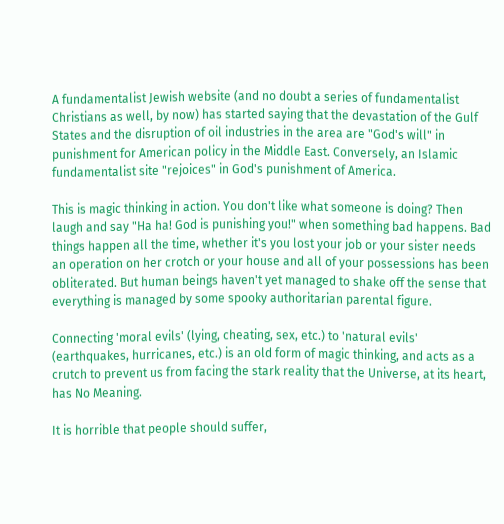A fundamentalist Jewish website (and no doubt a series of fundamentalist Christians as well, by now) has started saying that the devastation of the Gulf States and the disruption of oil industries in the area are "God's will" in punishment for American policy in the Middle East. Conversely, an Islamic fundamentalist site "rejoices" in God's punishment of America.

This is magic thinking in action. You don't like what someone is doing? Then laugh and say "Ha ha! God is punishing you!" when something bad happens. Bad things happen all the time, whether it's you lost your job or your sister needs an operation on her crotch or your house and all of your possessions has been obliterated. But human beings haven't yet managed to shake off the sense that everything is managed by some spooky authoritarian parental figure.

Connecting 'moral evils' (lying, cheating, sex, etc.) to 'natural evils' (earthquakes, hurricanes, etc.) is an old form of magic thinking, and acts as a crutch to prevent us from facing the stark reality that the Universe, at its heart, has No Meaning.

It is horrible that people should suffer,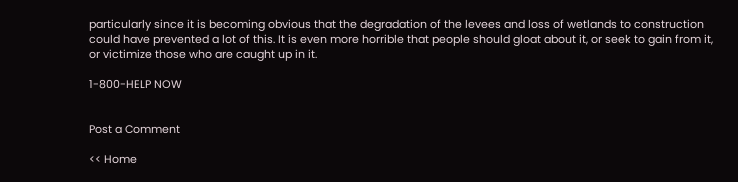particularly since it is becoming obvious that the degradation of the levees and loss of wetlands to construction could have prevented a lot of this. It is even more horrible that people should gloat about it, or seek to gain from it, or victimize those who are caught up in it.

1-800-HELP NOW


Post a Comment

<< Home